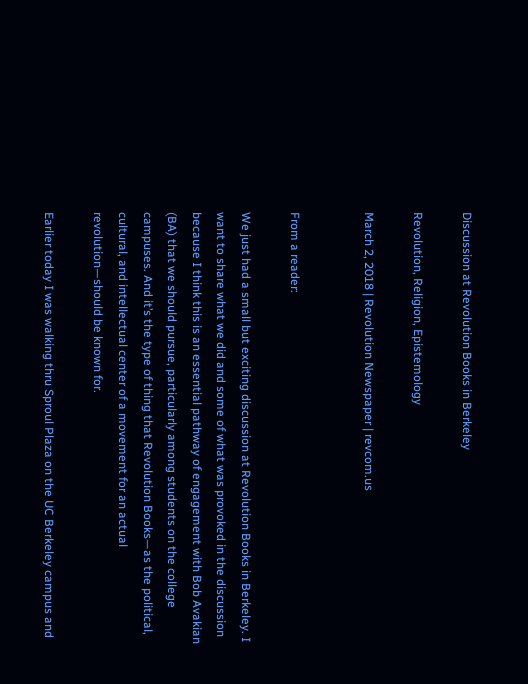Discussion at Revolution Books in Berkeley

Revolution, Religion, Epistemology

March 2, 2018 | Revolution Newspaper | revcom.us


From a reader:

We just had a small but exciting discussion at Revolution Books in Berkeley. I want to share what we did and some of what was provoked in the discussion because I think this is an essential pathway of engagement with Bob Avakian (BA) that we should pursue, particularly among students on the college campuses. And it’s the type of thing that Revolution Books—as the political, cultural, and intellectual center of a movement for an actual revolution—should be known for.

Earlier today I was walking thru Sproul Plaza on the UC Berkeley campus and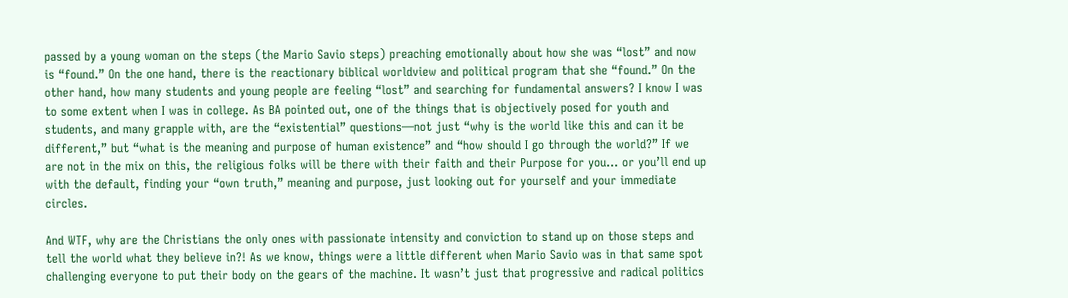passed by a young woman on the steps (the Mario Savio steps) preaching emotionally about how she was “lost” and now is “found.” On the one hand, there is the reactionary biblical worldview and political program that she “found.” On the other hand, how many students and young people are feeling “lost” and searching for fundamental answers? I know I was to some extent when I was in college. As BA pointed out, one of the things that is objectively posed for youth and students, and many grapple with, are the “existential” questions—not just “why is the world like this and can it be different,” but “what is the meaning and purpose of human existence” and “how should I go through the world?” If we are not in the mix on this, the religious folks will be there with their faith and their Purpose for you... or you’ll end up with the default, finding your “own truth,” meaning and purpose, just looking out for yourself and your immediate circles.

And WTF, why are the Christians the only ones with passionate intensity and conviction to stand up on those steps and tell the world what they believe in?! As we know, things were a little different when Mario Savio was in that same spot challenging everyone to put their body on the gears of the machine. It wasn’t just that progressive and radical politics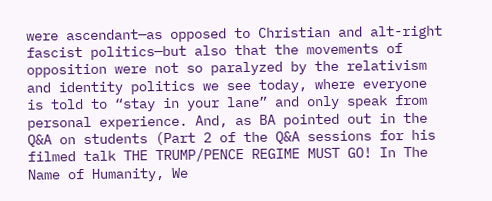were ascendant—as opposed to Christian and alt-right fascist politics—but also that the movements of opposition were not so paralyzed by the relativism and identity politics we see today, where everyone is told to “stay in your lane” and only speak from personal experience. And, as BA pointed out in the Q&A on students (Part 2 of the Q&A sessions for his filmed talk THE TRUMP/PENCE REGIME MUST GO! In The Name of Humanity, We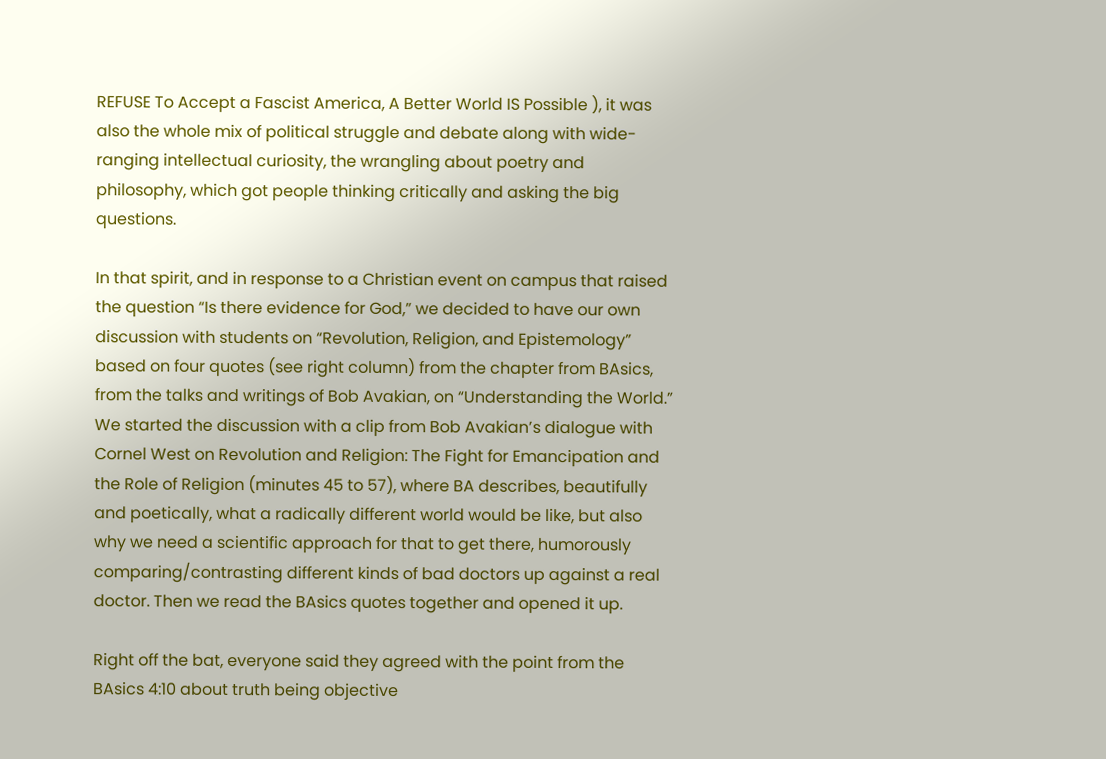REFUSE To Accept a Fascist America, A Better World IS Possible ), it was also the whole mix of political struggle and debate along with wide-ranging intellectual curiosity, the wrangling about poetry and philosophy, which got people thinking critically and asking the big questions.

In that spirit, and in response to a Christian event on campus that raised the question “Is there evidence for God,” we decided to have our own discussion with students on “Revolution, Religion, and Epistemology” based on four quotes (see right column) from the chapter from BAsics, from the talks and writings of Bob Avakian, on “Understanding the World.” We started the discussion with a clip from Bob Avakian’s dialogue with Cornel West on Revolution and Religion: The Fight for Emancipation and the Role of Religion (minutes 45 to 57), where BA describes, beautifully and poetically, what a radically different world would be like, but also why we need a scientific approach for that to get there, humorously comparing/contrasting different kinds of bad doctors up against a real doctor. Then we read the BAsics quotes together and opened it up.

Right off the bat, everyone said they agreed with the point from the BAsics 4:10 about truth being objective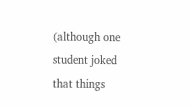(although one student joked that things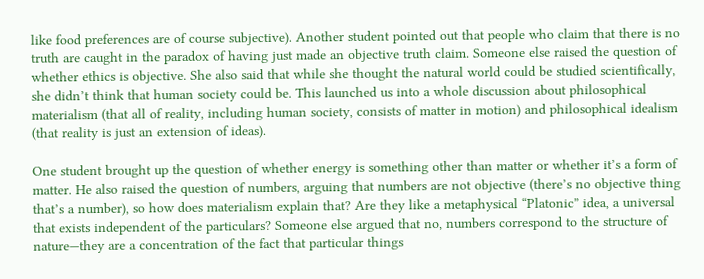like food preferences are of course subjective). Another student pointed out that people who claim that there is no truth are caught in the paradox of having just made an objective truth claim. Someone else raised the question of whether ethics is objective. She also said that while she thought the natural world could be studied scientifically, she didn’t think that human society could be. This launched us into a whole discussion about philosophical materialism (that all of reality, including human society, consists of matter in motion) and philosophical idealism (that reality is just an extension of ideas).

One student brought up the question of whether energy is something other than matter or whether it’s a form of matter. He also raised the question of numbers, arguing that numbers are not objective (there’s no objective thing that’s a number), so how does materialism explain that? Are they like a metaphysical “Platonic” idea, a universal that exists independent of the particulars? Someone else argued that no, numbers correspond to the structure of nature—they are a concentration of the fact that particular things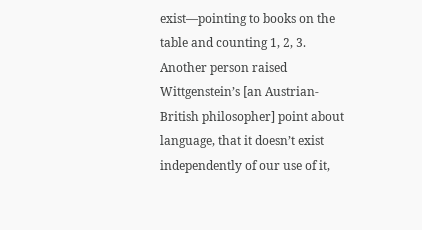exist—pointing to books on the table and counting 1, 2, 3. Another person raised Wittgenstein’s [an Austrian-British philosopher] point about language, that it doesn’t exist independently of our use of it,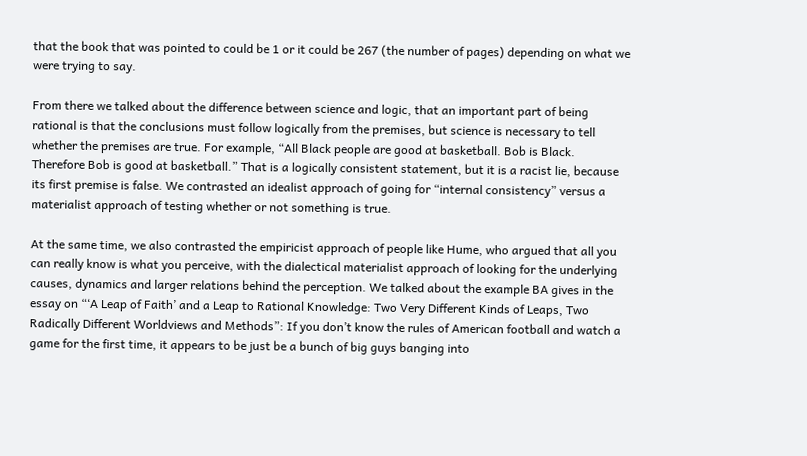that the book that was pointed to could be 1 or it could be 267 (the number of pages) depending on what we were trying to say.

From there we talked about the difference between science and logic, that an important part of being rational is that the conclusions must follow logically from the premises, but science is necessary to tell whether the premises are true. For example, “All Black people are good at basketball. Bob is Black. Therefore Bob is good at basketball.” That is a logically consistent statement, but it is a racist lie, because its first premise is false. We contrasted an idealist approach of going for “internal consistency” versus a materialist approach of testing whether or not something is true.

At the same time, we also contrasted the empiricist approach of people like Hume, who argued that all you can really know is what you perceive, with the dialectical materialist approach of looking for the underlying causes, dynamics and larger relations behind the perception. We talked about the example BA gives in the essay on “‘A Leap of Faith’ and a Leap to Rational Knowledge: Two Very Different Kinds of Leaps, Two Radically Different Worldviews and Methods”: If you don’t know the rules of American football and watch a game for the first time, it appears to be just be a bunch of big guys banging into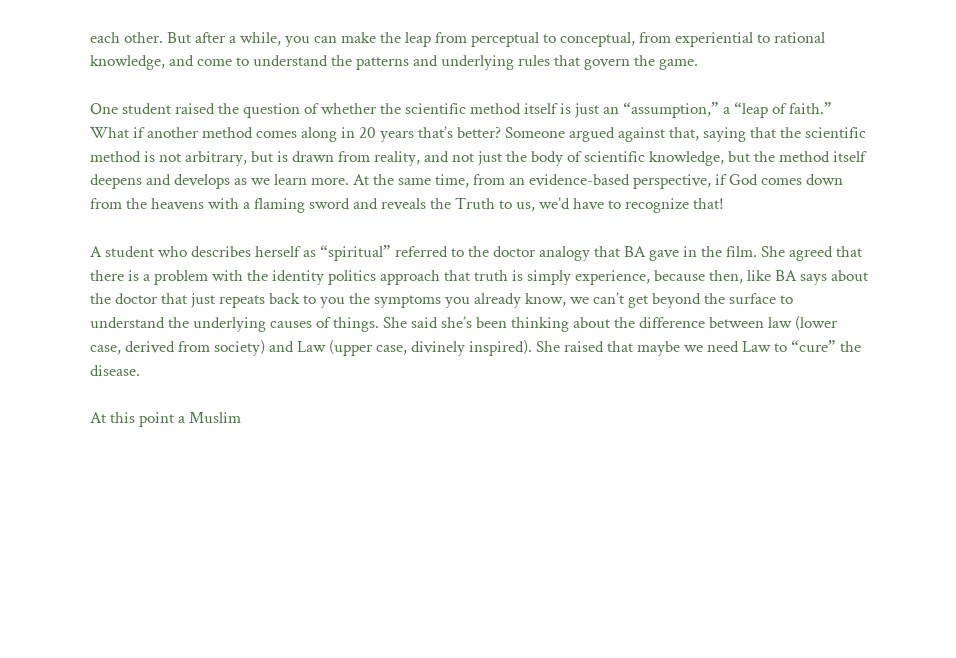each other. But after a while, you can make the leap from perceptual to conceptual, from experiential to rational knowledge, and come to understand the patterns and underlying rules that govern the game.

One student raised the question of whether the scientific method itself is just an “assumption,” a “leap of faith.” What if another method comes along in 20 years that’s better? Someone argued against that, saying that the scientific method is not arbitrary, but is drawn from reality, and not just the body of scientific knowledge, but the method itself deepens and develops as we learn more. At the same time, from an evidence-based perspective, if God comes down from the heavens with a flaming sword and reveals the Truth to us, we’d have to recognize that!

A student who describes herself as “spiritual” referred to the doctor analogy that BA gave in the film. She agreed that there is a problem with the identity politics approach that truth is simply experience, because then, like BA says about the doctor that just repeats back to you the symptoms you already know, we can’t get beyond the surface to understand the underlying causes of things. She said she’s been thinking about the difference between law (lower case, derived from society) and Law (upper case, divinely inspired). She raised that maybe we need Law to “cure” the disease.

At this point a Muslim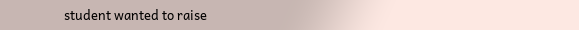student wanted to raise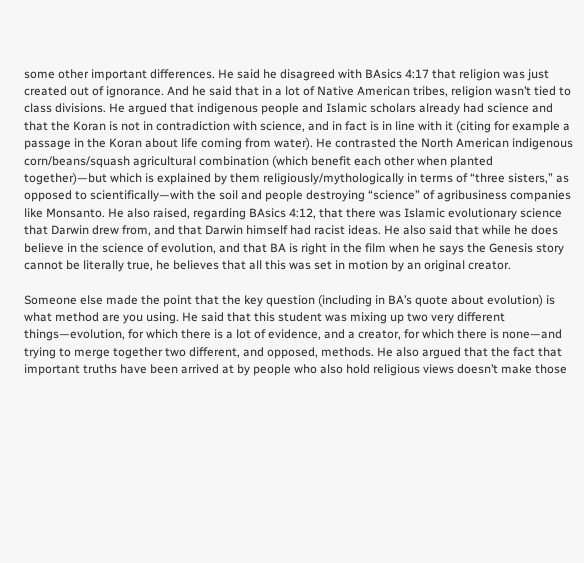some other important differences. He said he disagreed with BAsics 4:17 that religion was just created out of ignorance. And he said that in a lot of Native American tribes, religion wasn’t tied to class divisions. He argued that indigenous people and Islamic scholars already had science and that the Koran is not in contradiction with science, and in fact is in line with it (citing for example a passage in the Koran about life coming from water). He contrasted the North American indigenous corn/beans/squash agricultural combination (which benefit each other when planted together)—but which is explained by them religiously/mythologically in terms of “three sisters,” as opposed to scientifically—with the soil and people destroying “science” of agribusiness companies like Monsanto. He also raised, regarding BAsics 4:12, that there was Islamic evolutionary science that Darwin drew from, and that Darwin himself had racist ideas. He also said that while he does believe in the science of evolution, and that BA is right in the film when he says the Genesis story cannot be literally true, he believes that all this was set in motion by an original creator.

Someone else made the point that the key question (including in BA’s quote about evolution) is what method are you using. He said that this student was mixing up two very different things—evolution, for which there is a lot of evidence, and a creator, for which there is none—and trying to merge together two different, and opposed, methods. He also argued that the fact that important truths have been arrived at by people who also hold religious views doesn’t make those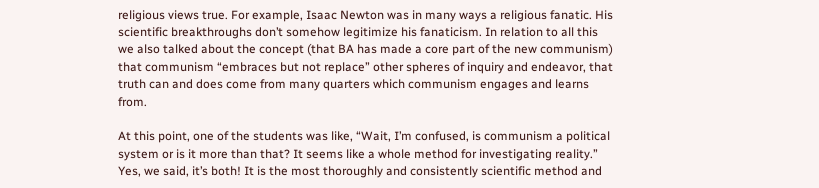religious views true. For example, Isaac Newton was in many ways a religious fanatic. His scientific breakthroughs don’t somehow legitimize his fanaticism. In relation to all this we also talked about the concept (that BA has made a core part of the new communism) that communism “embraces but not replace” other spheres of inquiry and endeavor, that truth can and does come from many quarters which communism engages and learns from.

At this point, one of the students was like, “Wait, I’m confused, is communism a political system or is it more than that? It seems like a whole method for investigating reality.” Yes, we said, it’s both! It is the most thoroughly and consistently scientific method and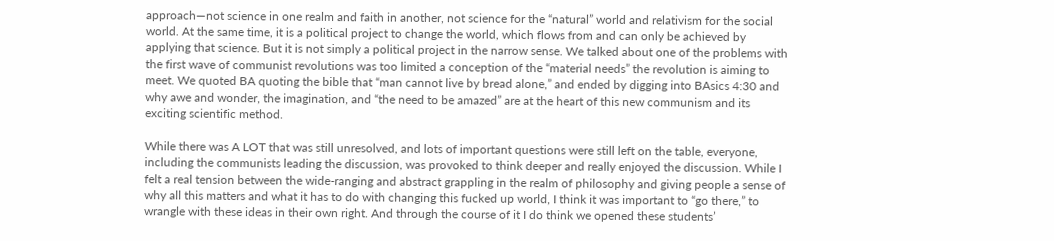approach—not science in one realm and faith in another, not science for the “natural” world and relativism for the social world. At the same time, it is a political project to change the world, which flows from and can only be achieved by applying that science. But it is not simply a political project in the narrow sense. We talked about one of the problems with the first wave of communist revolutions was too limited a conception of the “material needs” the revolution is aiming to meet. We quoted BA quoting the bible that “man cannot live by bread alone,” and ended by digging into BAsics 4:30 and why awe and wonder, the imagination, and “the need to be amazed” are at the heart of this new communism and its exciting scientific method.

While there was A LOT that was still unresolved, and lots of important questions were still left on the table, everyone, including the communists leading the discussion, was provoked to think deeper and really enjoyed the discussion. While I felt a real tension between the wide-ranging and abstract grappling in the realm of philosophy and giving people a sense of why all this matters and what it has to do with changing this fucked up world, I think it was important to “go there,” to wrangle with these ideas in their own right. And through the course of it I do think we opened these students’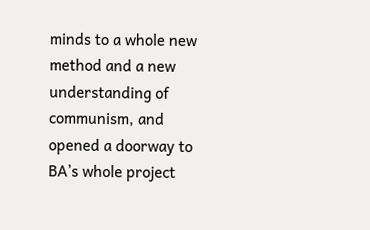minds to a whole new method and a new understanding of communism, and opened a doorway to BA’s whole project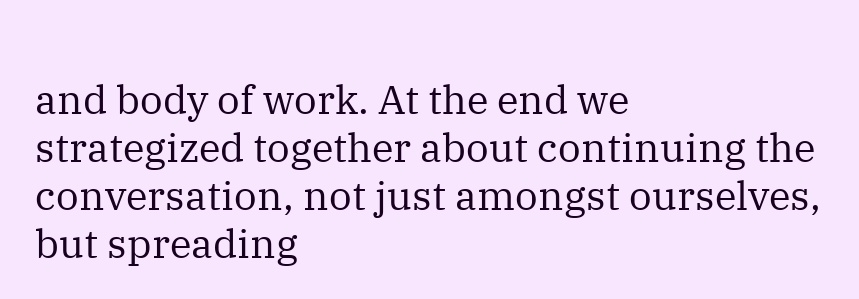and body of work. At the end we strategized together about continuing the conversation, not just amongst ourselves, but spreading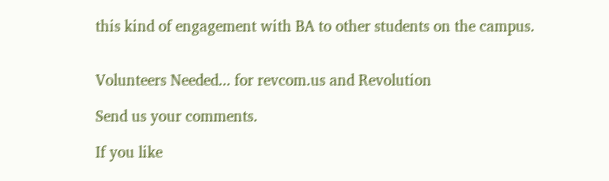this kind of engagement with BA to other students on the campus.


Volunteers Needed... for revcom.us and Revolution

Send us your comments.

If you like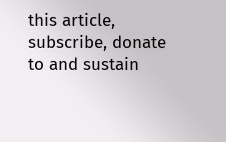this article, subscribe, donate to and sustain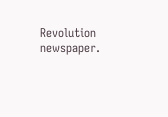Revolution newspaper.